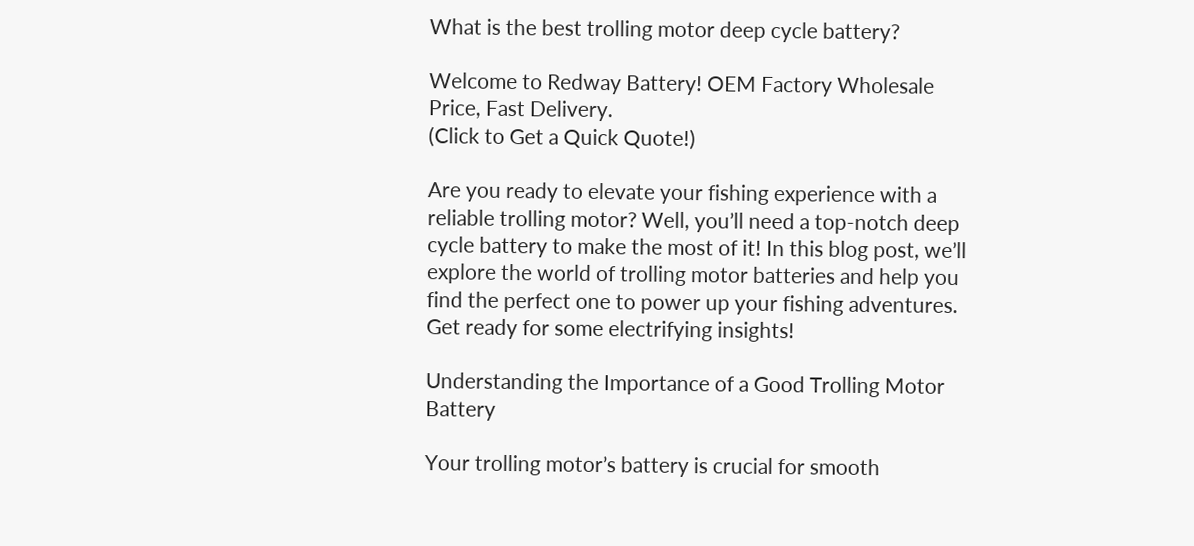What is the best trolling motor deep cycle battery?

Welcome to Redway Battery! OEM Factory Wholesale Price, Fast Delivery.
(Click to Get a Quick Quote!)

Are you ready to elevate your fishing experience with a reliable trolling motor? Well, you’ll need a top-notch deep cycle battery to make the most of it! In this blog post, we’ll explore the world of trolling motor batteries and help you find the perfect one to power up your fishing adventures. Get ready for some electrifying insights!

Understanding the Importance of a Good Trolling Motor Battery

Your trolling motor’s battery is crucial for smooth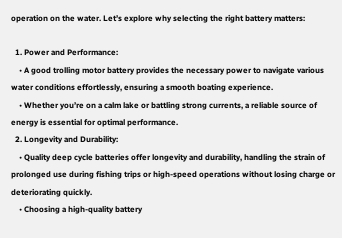operation on the water. Let’s explore why selecting the right battery matters:

  1. Power and Performance:
    • A good trolling motor battery provides the necessary power to navigate various water conditions effortlessly, ensuring a smooth boating experience.
    • Whether you’re on a calm lake or battling strong currents, a reliable source of energy is essential for optimal performance.
  2. Longevity and Durability:
    • Quality deep cycle batteries offer longevity and durability, handling the strain of prolonged use during fishing trips or high-speed operations without losing charge or deteriorating quickly.
    • Choosing a high-quality battery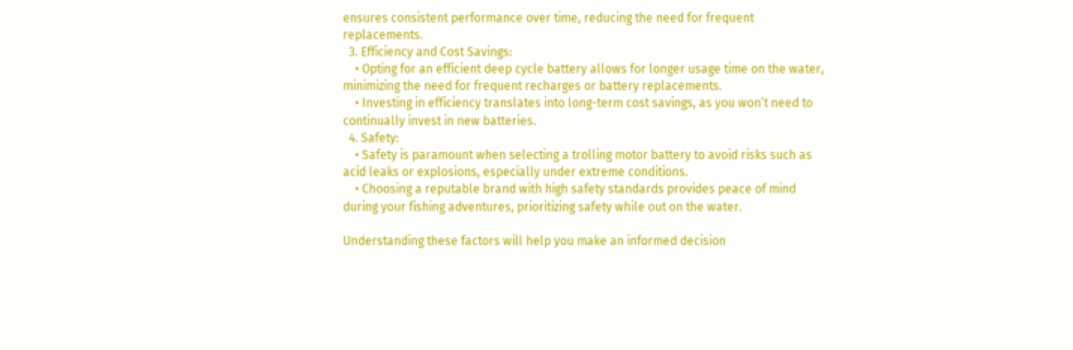ensures consistent performance over time, reducing the need for frequent replacements.
  3. Efficiency and Cost Savings:
    • Opting for an efficient deep cycle battery allows for longer usage time on the water, minimizing the need for frequent recharges or battery replacements.
    • Investing in efficiency translates into long-term cost savings, as you won’t need to continually invest in new batteries.
  4. Safety:
    • Safety is paramount when selecting a trolling motor battery to avoid risks such as acid leaks or explosions, especially under extreme conditions.
    • Choosing a reputable brand with high safety standards provides peace of mind during your fishing adventures, prioritizing safety while out on the water.

Understanding these factors will help you make an informed decision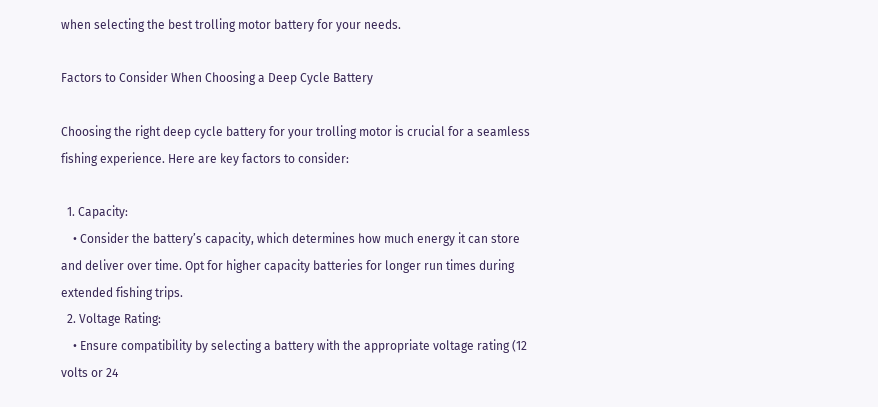when selecting the best trolling motor battery for your needs.

Factors to Consider When Choosing a Deep Cycle Battery

Choosing the right deep cycle battery for your trolling motor is crucial for a seamless fishing experience. Here are key factors to consider:

  1. Capacity:
    • Consider the battery’s capacity, which determines how much energy it can store and deliver over time. Opt for higher capacity batteries for longer run times during extended fishing trips.
  2. Voltage Rating:
    • Ensure compatibility by selecting a battery with the appropriate voltage rating (12 volts or 24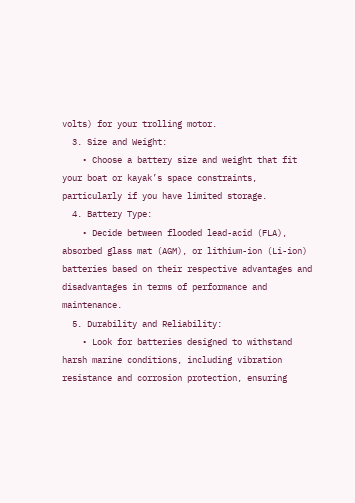volts) for your trolling motor.
  3. Size and Weight:
    • Choose a battery size and weight that fit your boat or kayak’s space constraints, particularly if you have limited storage.
  4. Battery Type:
    • Decide between flooded lead-acid (FLA), absorbed glass mat (AGM), or lithium-ion (Li-ion) batteries based on their respective advantages and disadvantages in terms of performance and maintenance.
  5. Durability and Reliability:
    • Look for batteries designed to withstand harsh marine conditions, including vibration resistance and corrosion protection, ensuring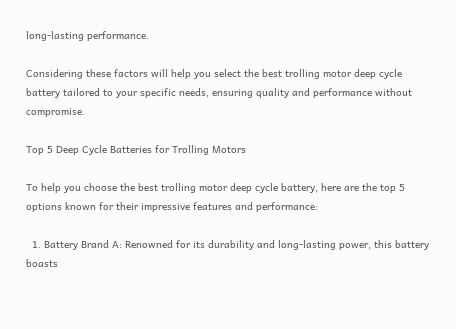long-lasting performance.

Considering these factors will help you select the best trolling motor deep cycle battery tailored to your specific needs, ensuring quality and performance without compromise.

Top 5 Deep Cycle Batteries for Trolling Motors

To help you choose the best trolling motor deep cycle battery, here are the top 5 options known for their impressive features and performance:

  1. Battery Brand A: Renowned for its durability and long-lasting power, this battery boasts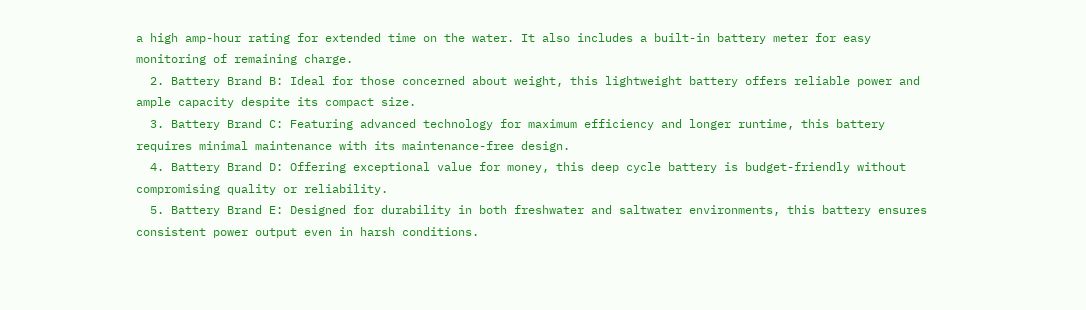a high amp-hour rating for extended time on the water. It also includes a built-in battery meter for easy monitoring of remaining charge.
  2. Battery Brand B: Ideal for those concerned about weight, this lightweight battery offers reliable power and ample capacity despite its compact size.
  3. Battery Brand C: Featuring advanced technology for maximum efficiency and longer runtime, this battery requires minimal maintenance with its maintenance-free design.
  4. Battery Brand D: Offering exceptional value for money, this deep cycle battery is budget-friendly without compromising quality or reliability.
  5. Battery Brand E: Designed for durability in both freshwater and saltwater environments, this battery ensures consistent power output even in harsh conditions.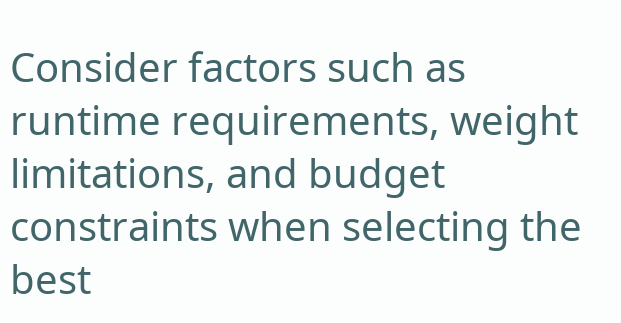Consider factors such as runtime requirements, weight limitations, and budget constraints when selecting the best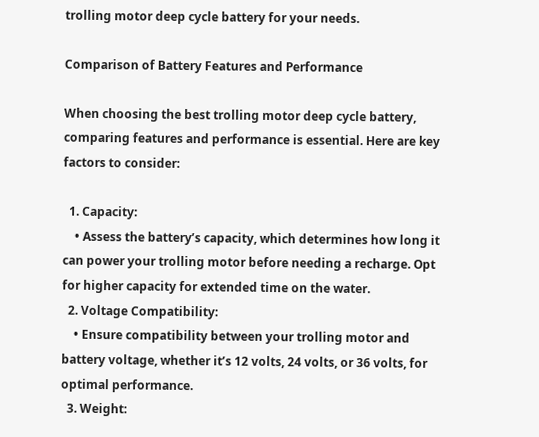trolling motor deep cycle battery for your needs.

Comparison of Battery Features and Performance

When choosing the best trolling motor deep cycle battery, comparing features and performance is essential. Here are key factors to consider:

  1. Capacity:
    • Assess the battery’s capacity, which determines how long it can power your trolling motor before needing a recharge. Opt for higher capacity for extended time on the water.
  2. Voltage Compatibility:
    • Ensure compatibility between your trolling motor and battery voltage, whether it’s 12 volts, 24 volts, or 36 volts, for optimal performance.
  3. Weight: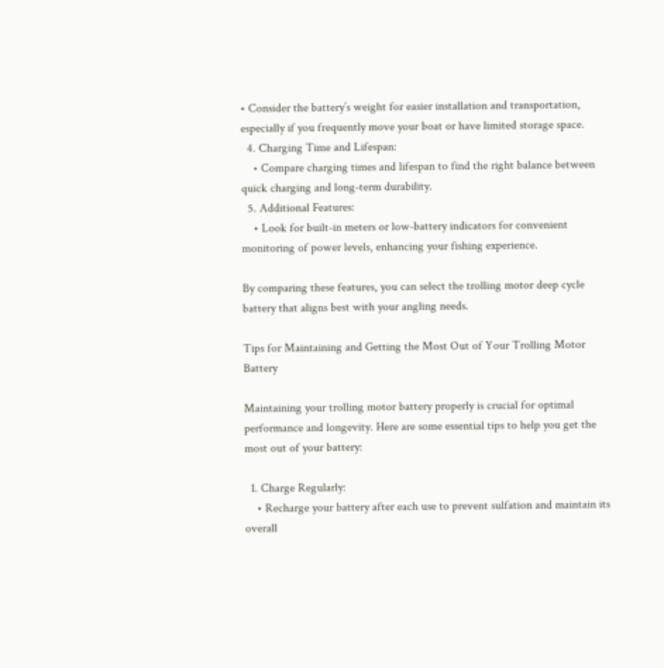• Consider the battery’s weight for easier installation and transportation, especially if you frequently move your boat or have limited storage space.
  4. Charging Time and Lifespan:
    • Compare charging times and lifespan to find the right balance between quick charging and long-term durability.
  5. Additional Features:
    • Look for built-in meters or low-battery indicators for convenient monitoring of power levels, enhancing your fishing experience.

By comparing these features, you can select the trolling motor deep cycle battery that aligns best with your angling needs.

Tips for Maintaining and Getting the Most Out of Your Trolling Motor Battery

Maintaining your trolling motor battery properly is crucial for optimal performance and longevity. Here are some essential tips to help you get the most out of your battery:

  1. Charge Regularly:
    • Recharge your battery after each use to prevent sulfation and maintain its overall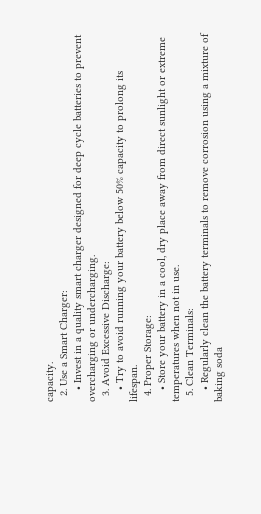capacity.
  2. Use a Smart Charger:
    • Invest in a quality smart charger designed for deep cycle batteries to prevent overcharging or undercharging.
  3. Avoid Excessive Discharge:
    • Try to avoid running your battery below 50% capacity to prolong its lifespan.
  4. Proper Storage:
    • Store your battery in a cool, dry place away from direct sunlight or extreme temperatures when not in use.
  5. Clean Terminals:
    • Regularly clean the battery terminals to remove corrosion using a mixture of baking soda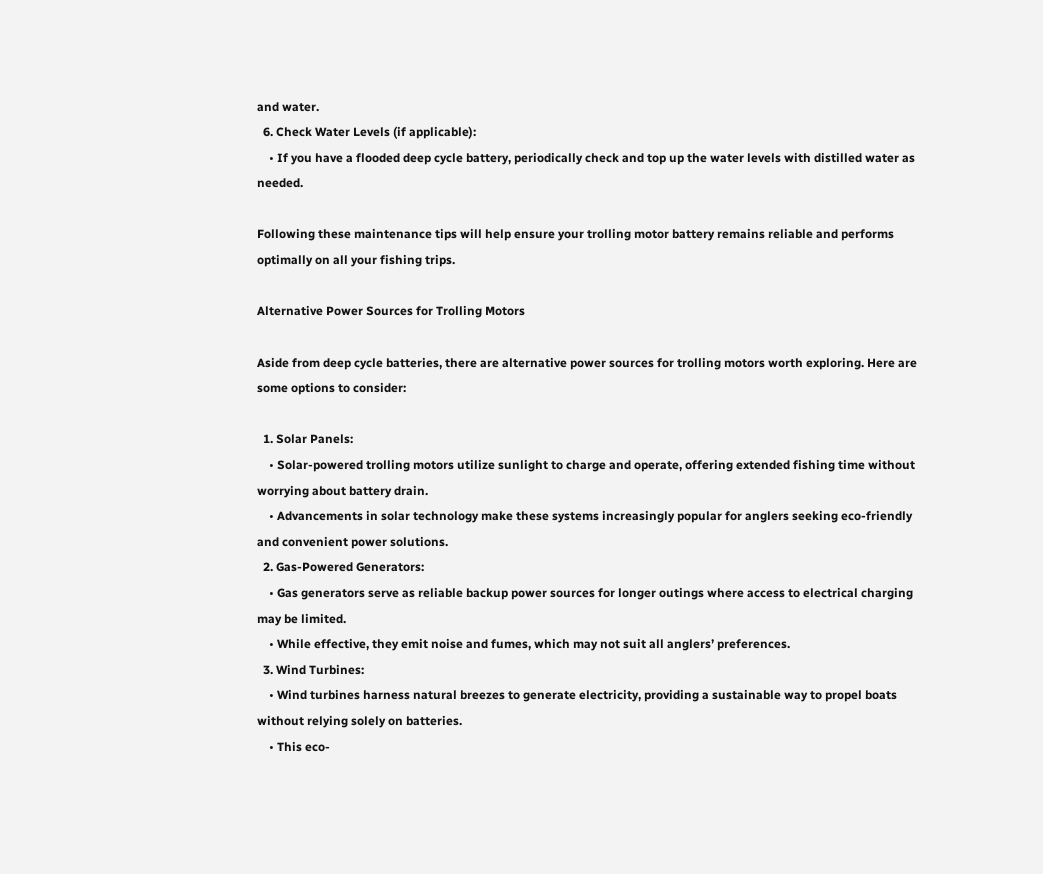and water.
  6. Check Water Levels (if applicable):
    • If you have a flooded deep cycle battery, periodically check and top up the water levels with distilled water as needed.

Following these maintenance tips will help ensure your trolling motor battery remains reliable and performs optimally on all your fishing trips.

Alternative Power Sources for Trolling Motors

Aside from deep cycle batteries, there are alternative power sources for trolling motors worth exploring. Here are some options to consider:

  1. Solar Panels:
    • Solar-powered trolling motors utilize sunlight to charge and operate, offering extended fishing time without worrying about battery drain.
    • Advancements in solar technology make these systems increasingly popular for anglers seeking eco-friendly and convenient power solutions.
  2. Gas-Powered Generators:
    • Gas generators serve as reliable backup power sources for longer outings where access to electrical charging may be limited.
    • While effective, they emit noise and fumes, which may not suit all anglers’ preferences.
  3. Wind Turbines:
    • Wind turbines harness natural breezes to generate electricity, providing a sustainable way to propel boats without relying solely on batteries.
    • This eco-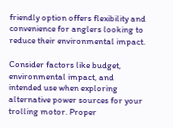friendly option offers flexibility and convenience for anglers looking to reduce their environmental impact.

Consider factors like budget, environmental impact, and intended use when exploring alternative power sources for your trolling motor. Proper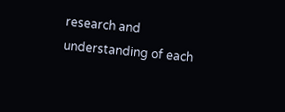research and understanding of each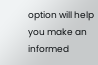option will help you make an informed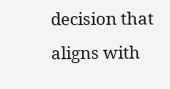decision that aligns with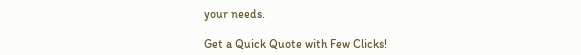your needs.

Get a Quick Quote with Few Clicks!